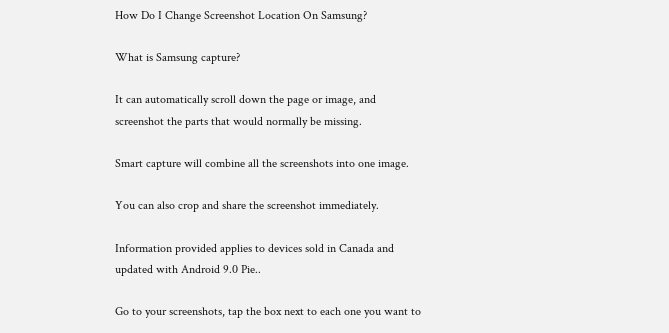How Do I Change Screenshot Location On Samsung?

What is Samsung capture?

It can automatically scroll down the page or image, and screenshot the parts that would normally be missing.

Smart capture will combine all the screenshots into one image.

You can also crop and share the screenshot immediately.

Information provided applies to devices sold in Canada and updated with Android 9.0 Pie..

Go to your screenshots, tap the box next to each one you want to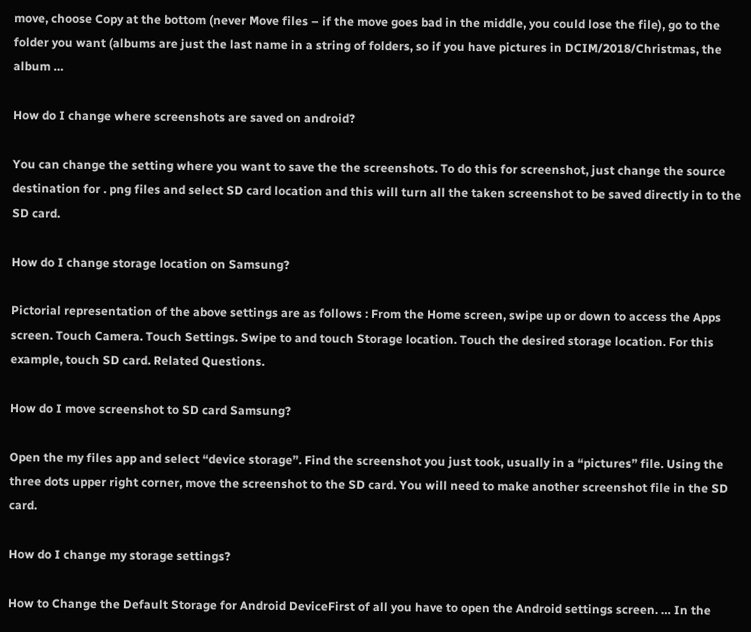move, choose Copy at the bottom (never Move files – if the move goes bad in the middle, you could lose the file), go to the folder you want (albums are just the last name in a string of folders, so if you have pictures in DCIM/2018/Christmas, the album …

How do I change where screenshots are saved on android?

You can change the setting where you want to save the the screenshots. To do this for screenshot, just change the source destination for . png files and select SD card location and this will turn all the taken screenshot to be saved directly in to the SD card.

How do I change storage location on Samsung?

Pictorial representation of the above settings are as follows : From the Home screen, swipe up or down to access the Apps screen. Touch Camera. Touch Settings. Swipe to and touch Storage location. Touch the desired storage location. For this example, touch SD card. Related Questions.

How do I move screenshot to SD card Samsung?

Open the my files app and select “device storage”. Find the screenshot you just took, usually in a “pictures” file. Using the three dots upper right corner, move the screenshot to the SD card. You will need to make another screenshot file in the SD card.

How do I change my storage settings?

How to Change the Default Storage for Android DeviceFirst of all you have to open the Android settings screen. … In the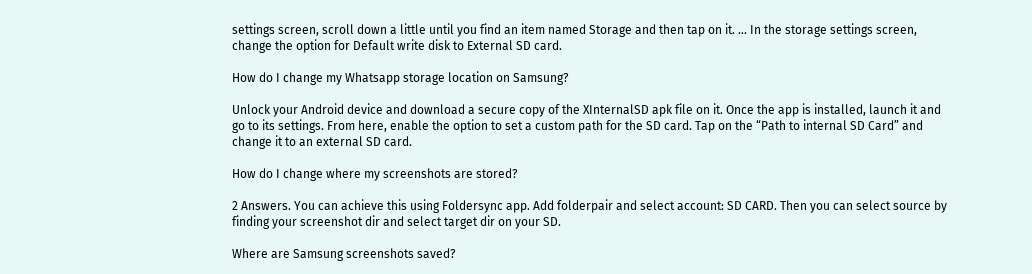settings screen, scroll down a little until you find an item named Storage and then tap on it. … In the storage settings screen, change the option for Default write disk to External SD card.

How do I change my Whatsapp storage location on Samsung?

Unlock your Android device and download a secure copy of the XInternalSD apk file on it. Once the app is installed, launch it and go to its settings. From here, enable the option to set a custom path for the SD card. Tap on the “Path to internal SD Card” and change it to an external SD card.

How do I change where my screenshots are stored?

2 Answers. You can achieve this using Foldersync app. Add folderpair and select account: SD CARD. Then you can select source by finding your screenshot dir and select target dir on your SD.

Where are Samsung screenshots saved?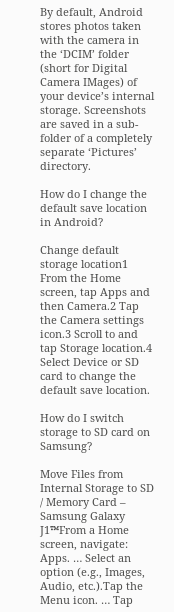By default, Android stores photos taken with the camera in the ‘DCIM’ folder (short for Digital Camera IMages) of your device’s internal storage. Screenshots are saved in a sub-folder of a completely separate ‘Pictures’ directory.

How do I change the default save location in Android?

Change default storage location1 From the Home screen, tap Apps and then Camera.2 Tap the Camera settings icon.3 Scroll to and tap Storage location.4 Select Device or SD card to change the default save location.

How do I switch storage to SD card on Samsung?

Move Files from Internal Storage to SD / Memory Card – Samsung Galaxy J1™From a Home screen, navigate: Apps. … Select an option (e.g., Images, Audio, etc.).Tap the Menu icon. … Tap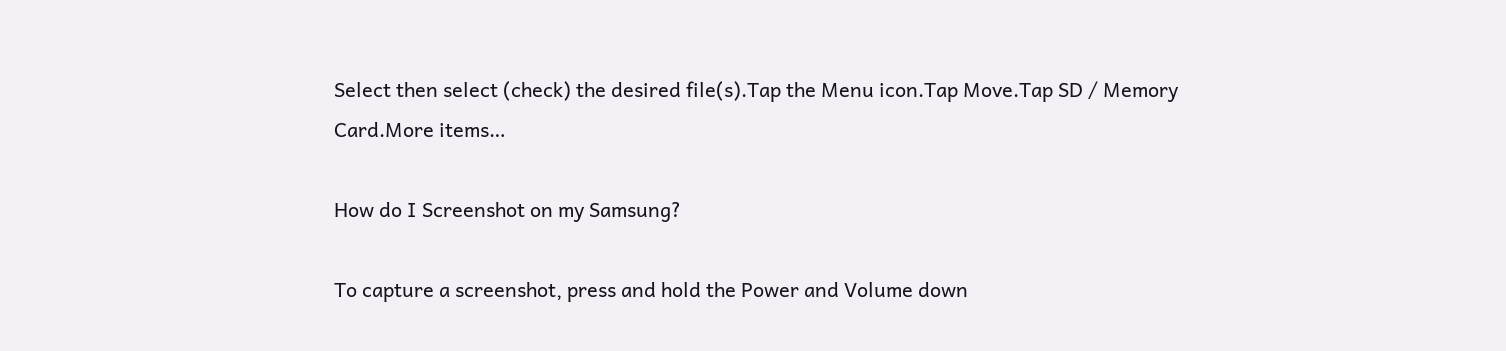Select then select (check) the desired file(s).Tap the Menu icon.Tap Move.Tap SD / Memory Card.More items…

How do I Screenshot on my Samsung?

To capture a screenshot, press and hold the Power and Volume down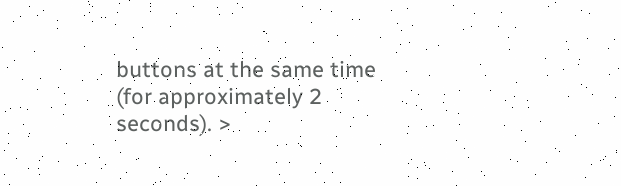buttons at the same time (for approximately 2 seconds). >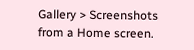Gallery > Screenshots from a Home screen.